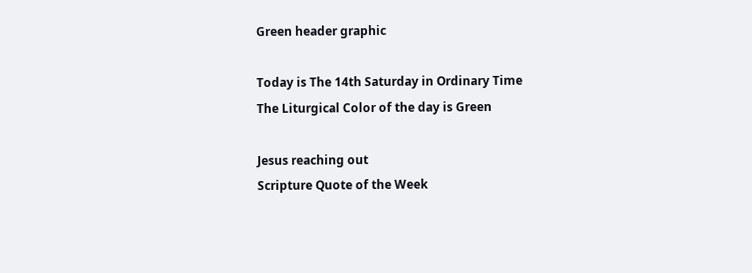Green header graphic

Today is The 14th Saturday in Ordinary Time
The Liturgical Color of the day is Green

Jesus reaching out
Scripture Quote of the Week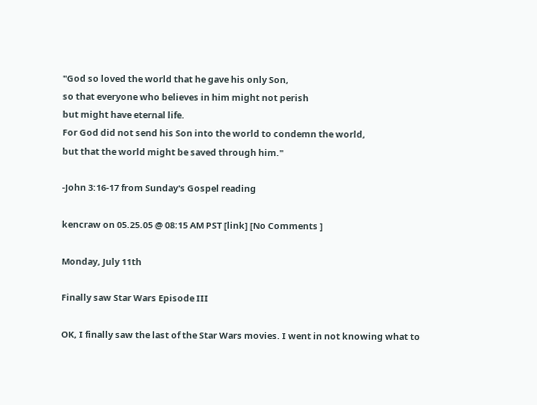"God so loved the world that he gave his only Son,
so that everyone who believes in him might not perish
but might have eternal life.
For God did not send his Son into the world to condemn the world,
but that the world might be saved through him."

-John 3:16-17 from Sunday's Gospel reading

kencraw on 05.25.05 @ 08:15 AM PST [link] [No Comments ]

Monday, July 11th

Finally saw Star Wars Episode III

OK, I finally saw the last of the Star Wars movies. I went in not knowing what to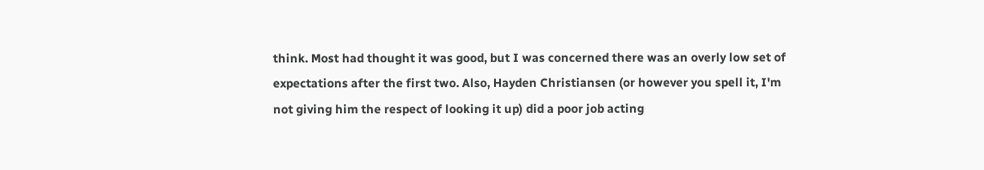think. Most had thought it was good, but I was concerned there was an overly low set of expectations after the first two. Also, Hayden Christiansen (or however you spell it, I'm not giving him the respect of looking it up) did a poor job acting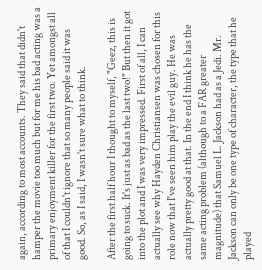again, according to most accounts. They said that didn't hamper the movie too much but for me his bad acting was a primary enjoyment killer for the first two. Yet amongst all of that I couldn't ignore that so many people said it was good. So, as I said, I wasn't sure what to think.

After the first half hour I thought to myself, "Geez, this is going to suck. It's just as bad as the last two!" But then it got into the plot and I was very impressed. First of all, I can actually see why Hayden Christiansen was chosen for this role now that I've seen him play the evil guy. He was actually pretty good at that. In the end I think he has the same acting problem (although to a FAR greater magnitude) that Samuel L. Jackson had as a Jedi. Mr. Jackson can only be one type of character, the type that he played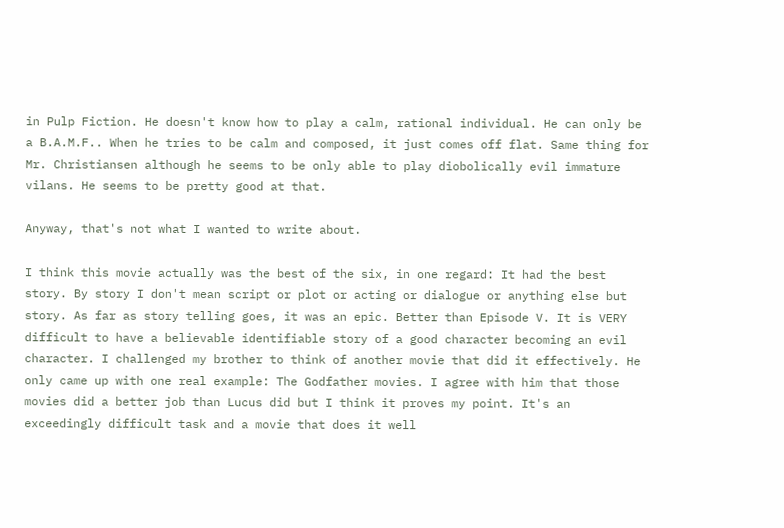in Pulp Fiction. He doesn't know how to play a calm, rational individual. He can only be a B.A.M.F.. When he tries to be calm and composed, it just comes off flat. Same thing for Mr. Christiansen although he seems to be only able to play diobolically evil immature vilans. He seems to be pretty good at that.

Anyway, that's not what I wanted to write about.

I think this movie actually was the best of the six, in one regard: It had the best story. By story I don't mean script or plot or acting or dialogue or anything else but story. As far as story telling goes, it was an epic. Better than Episode V. It is VERY difficult to have a believable identifiable story of a good character becoming an evil character. I challenged my brother to think of another movie that did it effectively. He only came up with one real example: The Godfather movies. I agree with him that those movies did a better job than Lucus did but I think it proves my point. It's an exceedingly difficult task and a movie that does it well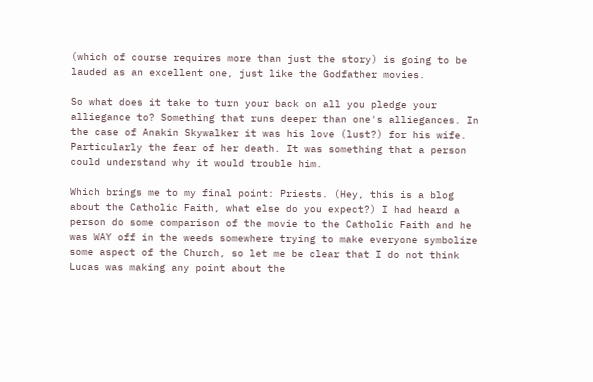(which of course requires more than just the story) is going to be lauded as an excellent one, just like the Godfather movies.

So what does it take to turn your back on all you pledge your alliegance to? Something that runs deeper than one's alliegances. In the case of Anakin Skywalker it was his love (lust?) for his wife. Particularly the fear of her death. It was something that a person could understand why it would trouble him.

Which brings me to my final point: Priests. (Hey, this is a blog about the Catholic Faith, what else do you expect?) I had heard a person do some comparison of the movie to the Catholic Faith and he was WAY off in the weeds somewhere trying to make everyone symbolize some aspect of the Church, so let me be clear that I do not think Lucas was making any point about the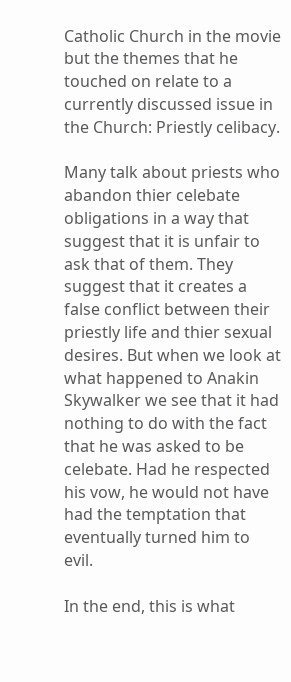Catholic Church in the movie but the themes that he touched on relate to a currently discussed issue in the Church: Priestly celibacy.

Many talk about priests who abandon thier celebate obligations in a way that suggest that it is unfair to ask that of them. They suggest that it creates a false conflict between their priestly life and thier sexual desires. But when we look at what happened to Anakin Skywalker we see that it had nothing to do with the fact that he was asked to be celebate. Had he respected his vow, he would not have had the temptation that eventually turned him to evil.

In the end, this is what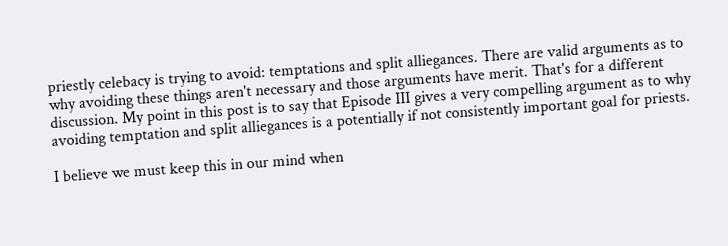priestly celebacy is trying to avoid: temptations and split alliegances. There are valid arguments as to why avoiding these things aren't necessary and those arguments have merit. That's for a different discussion. My point in this post is to say that Episode III gives a very compelling argument as to why avoiding temptation and split alliegances is a potentially if not consistently important goal for priests.

I believe we must keep this in our mind when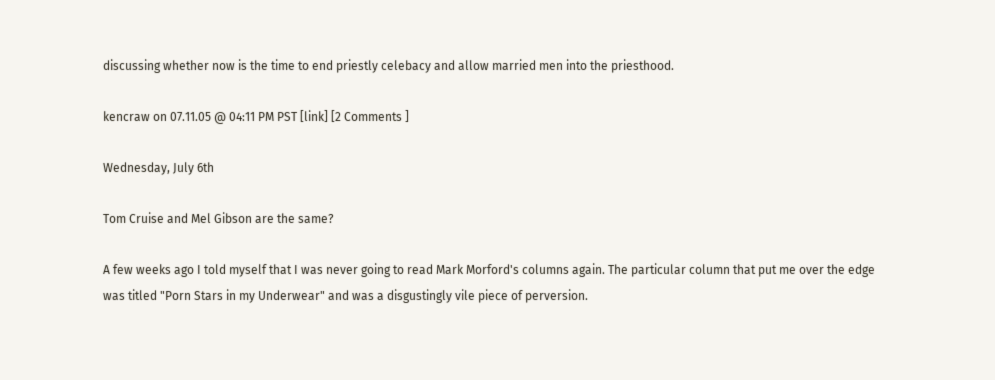discussing whether now is the time to end priestly celebacy and allow married men into the priesthood.

kencraw on 07.11.05 @ 04:11 PM PST [link] [2 Comments ]

Wednesday, July 6th

Tom Cruise and Mel Gibson are the same?

A few weeks ago I told myself that I was never going to read Mark Morford's columns again. The particular column that put me over the edge was titled "Porn Stars in my Underwear" and was a disgustingly vile piece of perversion.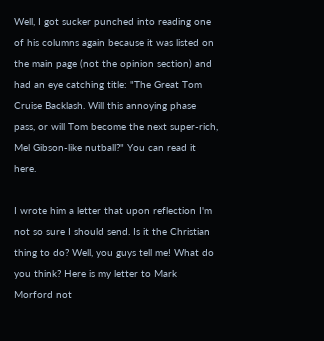Well, I got sucker punched into reading one of his columns again because it was listed on the main page (not the opinion section) and had an eye catching title: "The Great Tom Cruise Backlash. Will this annoying phase pass, or will Tom become the next super-rich, Mel Gibson-like nutball?" You can read it here.

I wrote him a letter that upon reflection I'm not so sure I should send. Is it the Christian thing to do? Well, you guys tell me! What do you think? Here is my letter to Mark Morford not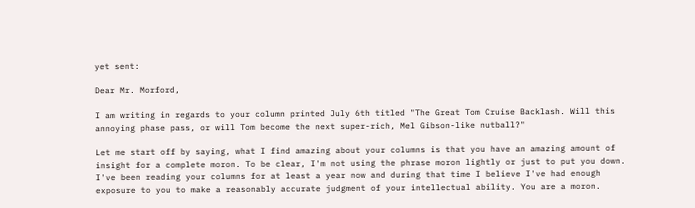yet sent:

Dear Mr. Morford,

I am writing in regards to your column printed July 6th titled "The Great Tom Cruise Backlash. Will this annoying phase pass, or will Tom become the next super-rich, Mel Gibson-like nutball?"

Let me start off by saying, what I find amazing about your columns is that you have an amazing amount of insight for a complete moron. To be clear, I'm not using the phrase moron lightly or just to put you down. I've been reading your columns for at least a year now and during that time I believe I've had enough exposure to you to make a reasonably accurate judgment of your intellectual ability. You are a moron.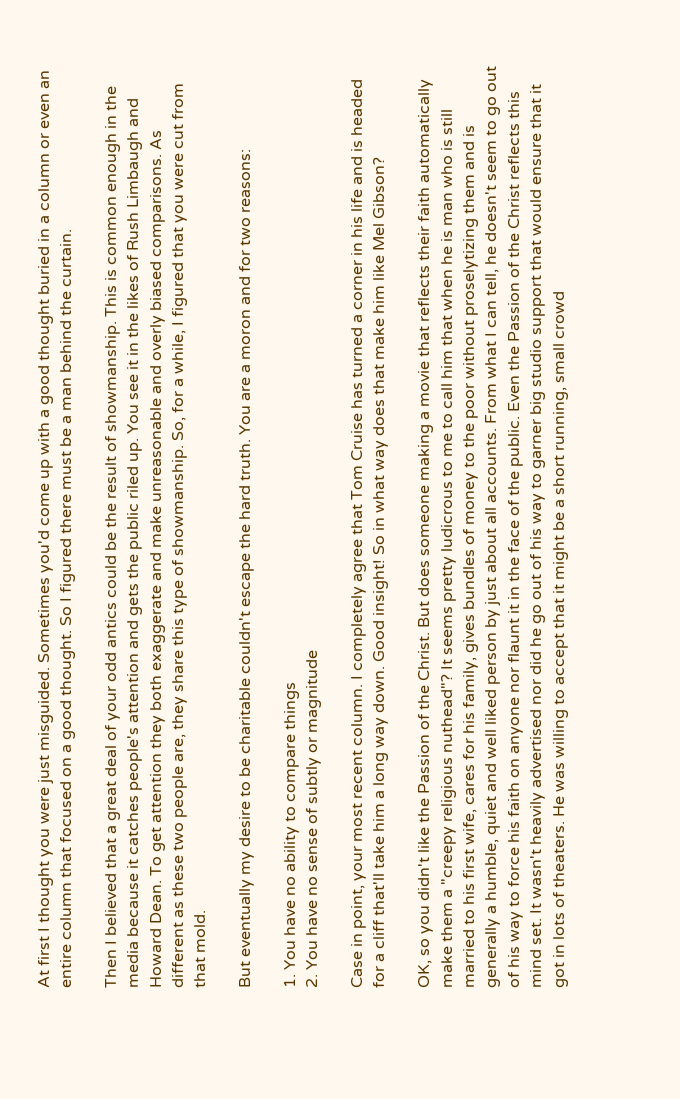At first I thought you were just misguided. Sometimes you'd come up with a good thought buried in a column or even an entire column that focused on a good thought. So I figured there must be a man behind the curtain.

Then I believed that a great deal of your odd antics could be the result of showmanship. This is common enough in the media because it catches people's attention and gets the public riled up. You see it in the likes of Rush Limbaugh and Howard Dean. To get attention they both exaggerate and make unreasonable and overly biased comparisons. As different as these two people are, they share this type of showmanship. So, for a while, I figured that you were cut from that mold.

But eventually my desire to be charitable couldn't escape the hard truth. You are a moron and for two reasons:

1. You have no ability to compare things
2. You have no sense of subtly or magnitude

Case in point, your most recent column. I completely agree that Tom Cruise has turned a corner in his life and is headed for a cliff that'll take him a long way down. Good insight! So in what way does that make him like Mel Gibson?

OK, so you didn't like the Passion of the Christ. But does someone making a movie that reflects their faith automatically make them a "creepy religious nuthead"? It seems pretty ludicrous to me to call him that when he is man who is still married to his first wife, cares for his family, gives bundles of money to the poor without proselytizing them and is generally a humble, quiet and well liked person by just about all accounts. From what I can tell, he doesn't seem to go out of his way to force his faith on anyone nor flaunt it in the face of the public. Even the Passion of the Christ reflects this mind set. It wasn't heavily advertised nor did he go out of his way to garner big studio support that would ensure that it got in lots of theaters. He was willing to accept that it might be a short running, small crowd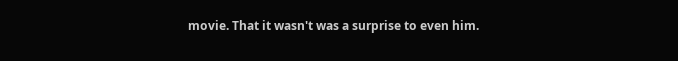movie. That it wasn't was a surprise to even him.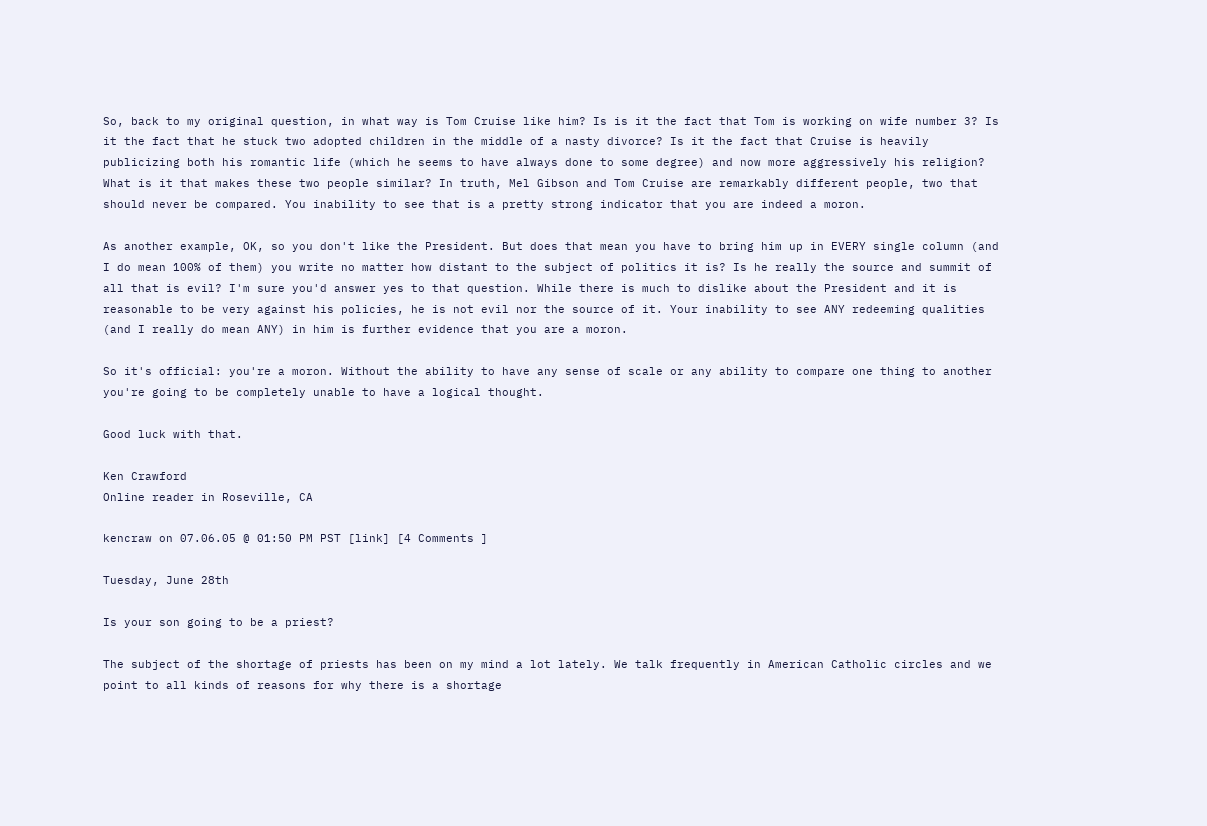So, back to my original question, in what way is Tom Cruise like him? Is is it the fact that Tom is working on wife number 3? Is it the fact that he stuck two adopted children in the middle of a nasty divorce? Is it the fact that Cruise is heavily publicizing both his romantic life (which he seems to have always done to some degree) and now more aggressively his religion? What is it that makes these two people similar? In truth, Mel Gibson and Tom Cruise are remarkably different people, two that should never be compared. You inability to see that is a pretty strong indicator that you are indeed a moron.

As another example, OK, so you don't like the President. But does that mean you have to bring him up in EVERY single column (and I do mean 100% of them) you write no matter how distant to the subject of politics it is? Is he really the source and summit of all that is evil? I'm sure you'd answer yes to that question. While there is much to dislike about the President and it is reasonable to be very against his policies, he is not evil nor the source of it. Your inability to see ANY redeeming qualities (and I really do mean ANY) in him is further evidence that you are a moron.

So it's official: you're a moron. Without the ability to have any sense of scale or any ability to compare one thing to another you're going to be completely unable to have a logical thought.

Good luck with that.

Ken Crawford
Online reader in Roseville, CA

kencraw on 07.06.05 @ 01:50 PM PST [link] [4 Comments ]

Tuesday, June 28th

Is your son going to be a priest?

The subject of the shortage of priests has been on my mind a lot lately. We talk frequently in American Catholic circles and we point to all kinds of reasons for why there is a shortage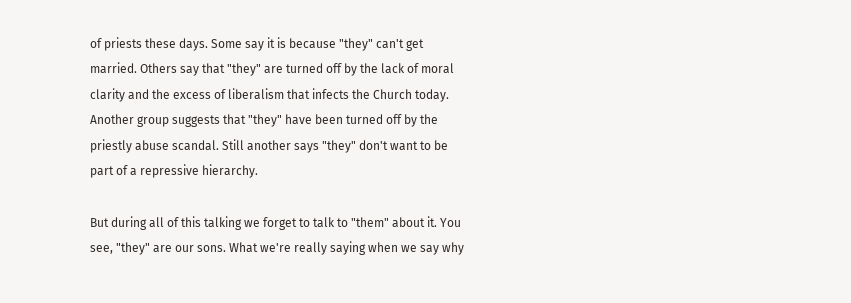of priests these days. Some say it is because "they" can't get married. Others say that "they" are turned off by the lack of moral clarity and the excess of liberalism that infects the Church today. Another group suggests that "they" have been turned off by the priestly abuse scandal. Still another says "they" don't want to be part of a repressive hierarchy.

But during all of this talking we forget to talk to "them" about it. You see, "they" are our sons. What we're really saying when we say why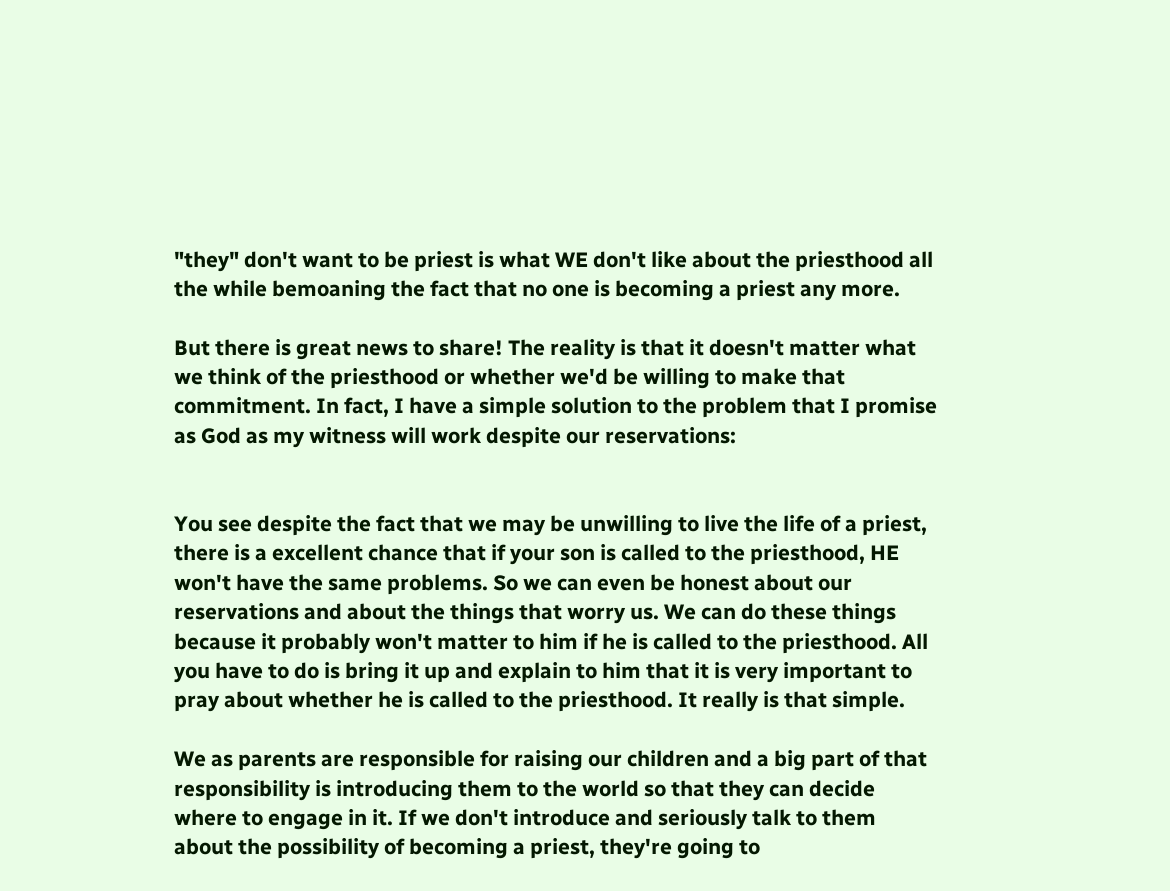"they" don't want to be priest is what WE don't like about the priesthood all the while bemoaning the fact that no one is becoming a priest any more.

But there is great news to share! The reality is that it doesn't matter what we think of the priesthood or whether we'd be willing to make that commitment. In fact, I have a simple solution to the problem that I promise as God as my witness will work despite our reservations:


You see despite the fact that we may be unwilling to live the life of a priest, there is a excellent chance that if your son is called to the priesthood, HE won't have the same problems. So we can even be honest about our reservations and about the things that worry us. We can do these things because it probably won't matter to him if he is called to the priesthood. All you have to do is bring it up and explain to him that it is very important to pray about whether he is called to the priesthood. It really is that simple.

We as parents are responsible for raising our children and a big part of that responsibility is introducing them to the world so that they can decide where to engage in it. If we don't introduce and seriously talk to them about the possibility of becoming a priest, they're going to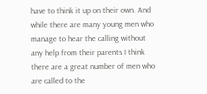have to think it up on their own. And while there are many young men who manage to hear the calling without any help from their parents I think there are a great number of men who are called to the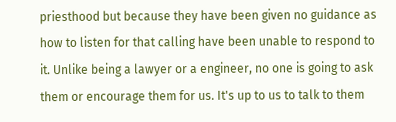priesthood but because they have been given no guidance as how to listen for that calling have been unable to respond to it. Unlike being a lawyer or a engineer, no one is going to ask them or encourage them for us. It's up to us to talk to them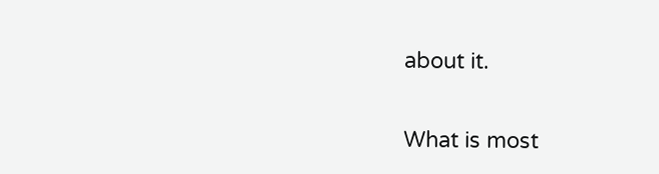about it.

What is most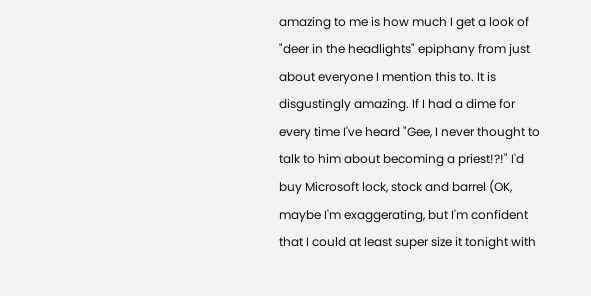amazing to me is how much I get a look of "deer in the headlights" epiphany from just about everyone I mention this to. It is disgustingly amazing. If I had a dime for every time I've heard "Gee, I never thought to talk to him about becoming a priest!?!" I'd buy Microsoft lock, stock and barrel (OK, maybe I'm exaggerating, but I'm confident that I could at least super size it tonight with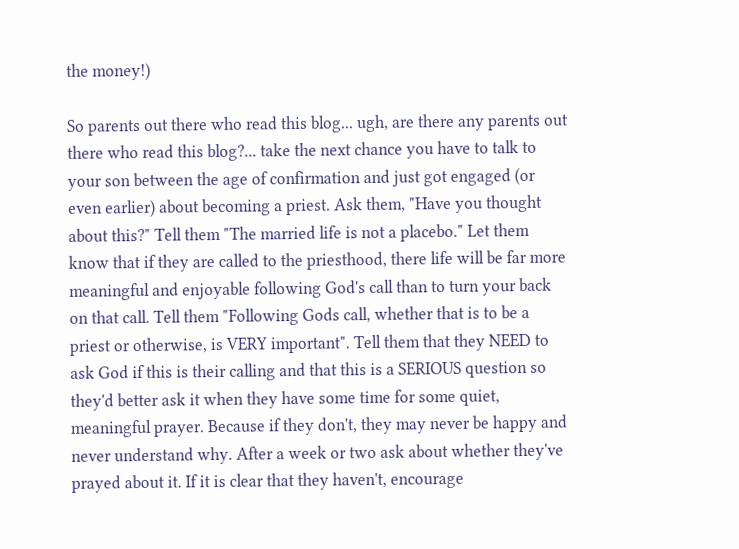the money!)

So parents out there who read this blog... ugh, are there any parents out there who read this blog?... take the next chance you have to talk to your son between the age of confirmation and just got engaged (or even earlier) about becoming a priest. Ask them, "Have you thought about this?" Tell them "The married life is not a placebo." Let them know that if they are called to the priesthood, there life will be far more meaningful and enjoyable following God's call than to turn your back on that call. Tell them "Following Gods call, whether that is to be a priest or otherwise, is VERY important". Tell them that they NEED to ask God if this is their calling and that this is a SERIOUS question so they'd better ask it when they have some time for some quiet, meaningful prayer. Because if they don't, they may never be happy and never understand why. After a week or two ask about whether they've prayed about it. If it is clear that they haven't, encourage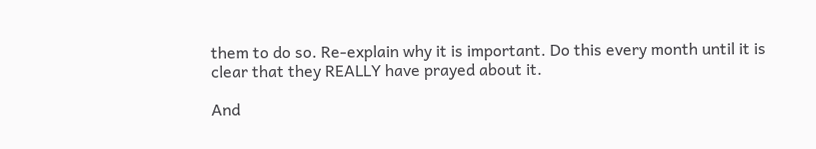them to do so. Re-explain why it is important. Do this every month until it is clear that they REALLY have prayed about it.

And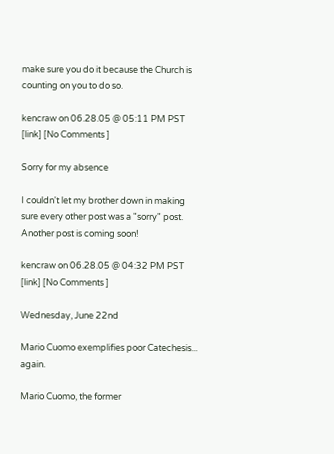make sure you do it because the Church is counting on you to do so.

kencraw on 06.28.05 @ 05:11 PM PST [link] [No Comments ]

Sorry for my absence

I couldn't let my brother down in making sure every other post was a "sorry" post. Another post is coming soon!

kencraw on 06.28.05 @ 04:32 PM PST [link] [No Comments ]

Wednesday, June 22nd

Mario Cuomo exemplifies poor Catechesis... again.

Mario Cuomo, the former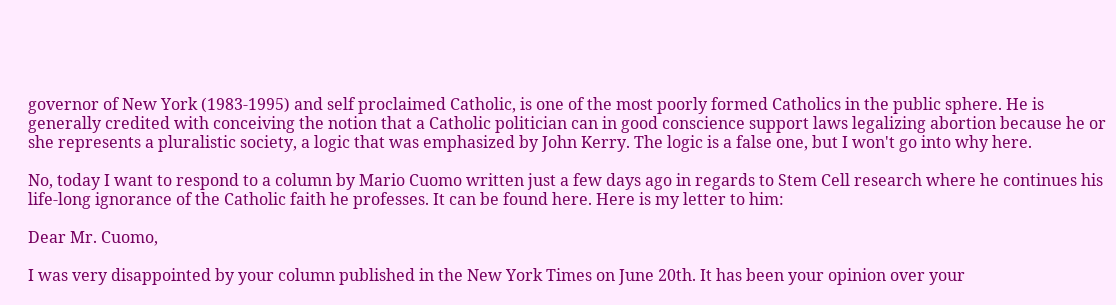governor of New York (1983-1995) and self proclaimed Catholic, is one of the most poorly formed Catholics in the public sphere. He is generally credited with conceiving the notion that a Catholic politician can in good conscience support laws legalizing abortion because he or she represents a pluralistic society, a logic that was emphasized by John Kerry. The logic is a false one, but I won't go into why here.

No, today I want to respond to a column by Mario Cuomo written just a few days ago in regards to Stem Cell research where he continues his life-long ignorance of the Catholic faith he professes. It can be found here. Here is my letter to him:

Dear Mr. Cuomo,

I was very disappointed by your column published in the New York Times on June 20th. It has been your opinion over your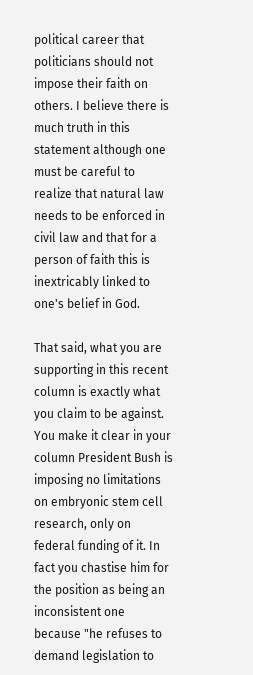political career that politicians should not impose their faith on others. I believe there is much truth in this statement although one must be careful to realize that natural law needs to be enforced in civil law and that for a person of faith this is inextricably linked to one's belief in God.

That said, what you are supporting in this recent column is exactly what you claim to be against. You make it clear in your column President Bush is imposing no limitations on embryonic stem cell research, only on federal funding of it. In fact you chastise him for the position as being an inconsistent one because "he refuses to demand legislation to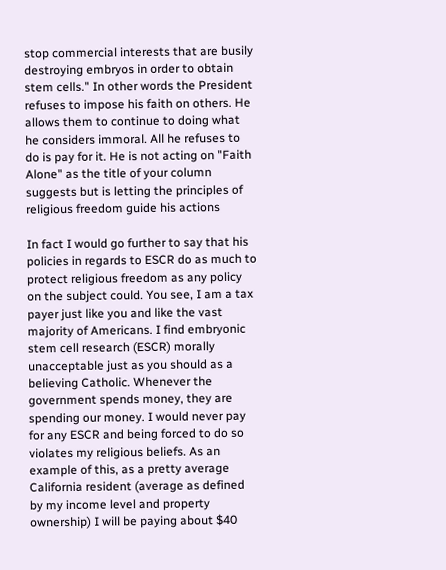stop commercial interests that are busily destroying embryos in order to obtain stem cells." In other words the President refuses to impose his faith on others. He allows them to continue to doing what he considers immoral. All he refuses to do is pay for it. He is not acting on "Faith Alone" as the title of your column suggests but is letting the principles of religious freedom guide his actions

In fact I would go further to say that his policies in regards to ESCR do as much to protect religious freedom as any policy on the subject could. You see, I am a tax payer just like you and like the vast majority of Americans. I find embryonic stem cell research (ESCR) morally unacceptable just as you should as a believing Catholic. Whenever the government spends money, they are spending our money. I would never pay for any ESCR and being forced to do so violates my religious beliefs. As an example of this, as a pretty average California resident (average as defined by my income level and property ownership) I will be paying about $40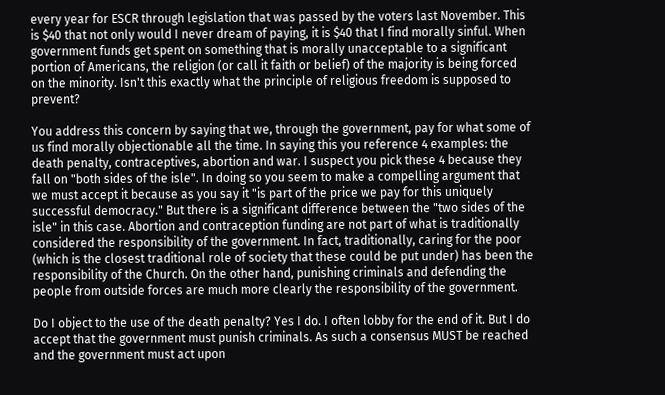every year for ESCR through legislation that was passed by the voters last November. This is $40 that not only would I never dream of paying, it is $40 that I find morally sinful. When government funds get spent on something that is morally unacceptable to a significant portion of Americans, the religion (or call it faith or belief) of the majority is being forced on the minority. Isn't this exactly what the principle of religious freedom is supposed to prevent?

You address this concern by saying that we, through the government, pay for what some of us find morally objectionable all the time. In saying this you reference 4 examples: the death penalty, contraceptives, abortion and war. I suspect you pick these 4 because they fall on "both sides of the isle". In doing so you seem to make a compelling argument that we must accept it because as you say it "is part of the price we pay for this uniquely successful democracy." But there is a significant difference between the "two sides of the isle" in this case. Abortion and contraception funding are not part of what is traditionally considered the responsibility of the government. In fact, traditionally, caring for the poor (which is the closest traditional role of society that these could be put under) has been the responsibility of the Church. On the other hand, punishing criminals and defending the people from outside forces are much more clearly the responsibility of the government.

Do I object to the use of the death penalty? Yes I do. I often lobby for the end of it. But I do accept that the government must punish criminals. As such a consensus MUST be reached and the government must act upon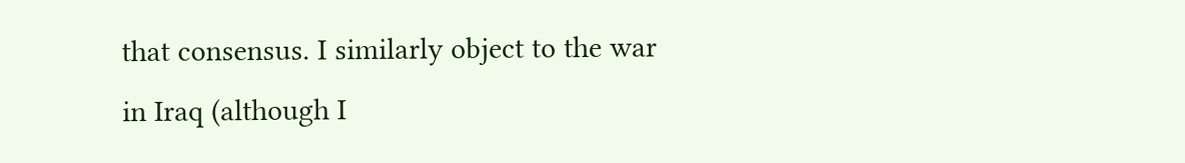that consensus. I similarly object to the war in Iraq (although I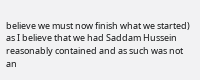believe we must now finish what we started) as I believe that we had Saddam Hussein reasonably contained and as such was not an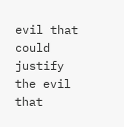evil that could justify the evil that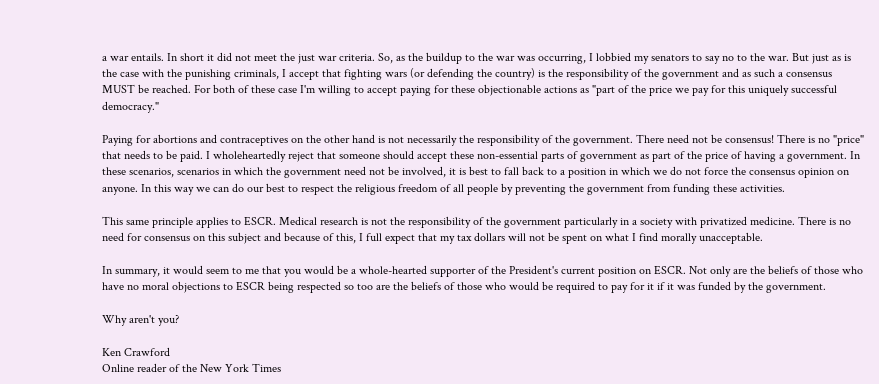a war entails. In short it did not meet the just war criteria. So, as the buildup to the war was occurring, I lobbied my senators to say no to the war. But just as is the case with the punishing criminals, I accept that fighting wars (or defending the country) is the responsibility of the government and as such a consensus MUST be reached. For both of these case I'm willing to accept paying for these objectionable actions as "part of the price we pay for this uniquely successful democracy."

Paying for abortions and contraceptives on the other hand is not necessarily the responsibility of the government. There need not be consensus! There is no "price" that needs to be paid. I wholeheartedly reject that someone should accept these non-essential parts of government as part of the price of having a government. In these scenarios, scenarios in which the government need not be involved, it is best to fall back to a position in which we do not force the consensus opinion on anyone. In this way we can do our best to respect the religious freedom of all people by preventing the government from funding these activities.

This same principle applies to ESCR. Medical research is not the responsibility of the government particularly in a society with privatized medicine. There is no need for consensus on this subject and because of this, I full expect that my tax dollars will not be spent on what I find morally unacceptable.

In summary, it would seem to me that you would be a whole-hearted supporter of the President's current position on ESCR. Not only are the beliefs of those who have no moral objections to ESCR being respected so too are the beliefs of those who would be required to pay for it if it was funded by the government.

Why aren't you?

Ken Crawford
Online reader of the New York Times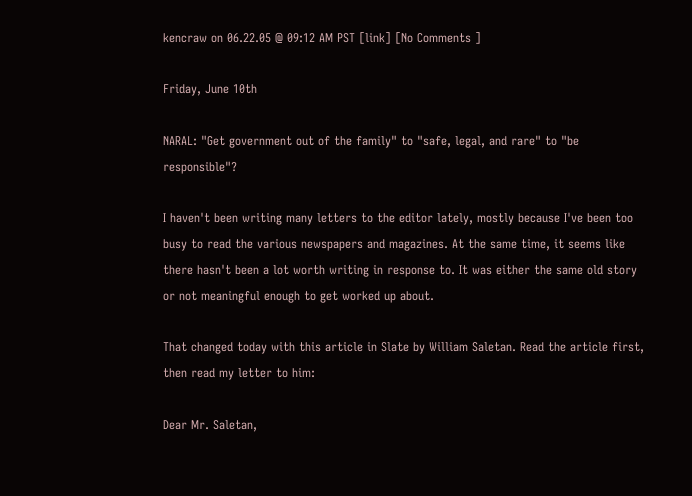kencraw on 06.22.05 @ 09:12 AM PST [link] [No Comments ]

Friday, June 10th

NARAL: "Get government out of the family" to "safe, legal, and rare" to "be responsible"?

I haven't been writing many letters to the editor lately, mostly because I've been too busy to read the various newspapers and magazines. At the same time, it seems like there hasn't been a lot worth writing in response to. It was either the same old story or not meaningful enough to get worked up about.

That changed today with this article in Slate by William Saletan. Read the article first, then read my letter to him:

Dear Mr. Saletan,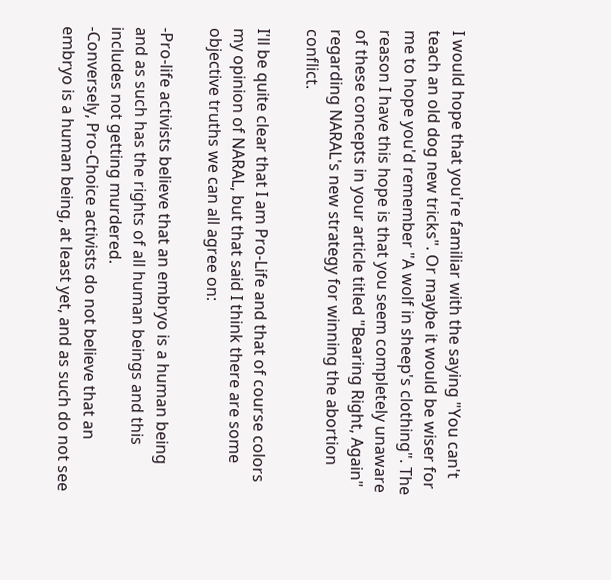I would hope that you're familiar with the saying "You can't teach an old dog new tricks". Or maybe it would be wiser for me to hope you'd remember "A wolf in sheep's clothing". The reason I have this hope is that you seem completely unaware of these concepts in your article titled "Bearing Right, Again" regarding NARAL's new strategy for winning the abortion conflict.

I'll be quite clear that I am Pro-Life and that of course colors my opinion of NARAL, but that said I think there are some objective truths we can all agree on:

-Pro-life activists believe that an embryo is a human being and as such has the rights of all human beings and this includes not getting murdered.
-Conversely, Pro-Choice activists do not believe that an embryo is a human being, at least yet, and as such do not see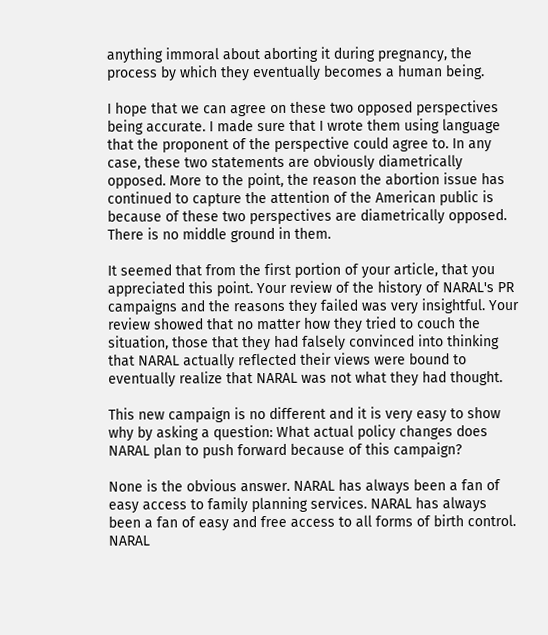anything immoral about aborting it during pregnancy, the process by which they eventually becomes a human being.

I hope that we can agree on these two opposed perspectives being accurate. I made sure that I wrote them using language that the proponent of the perspective could agree to. In any case, these two statements are obviously diametrically opposed. More to the point, the reason the abortion issue has continued to capture the attention of the American public is because of these two perspectives are diametrically opposed. There is no middle ground in them.

It seemed that from the first portion of your article, that you appreciated this point. Your review of the history of NARAL's PR campaigns and the reasons they failed was very insightful. Your review showed that no matter how they tried to couch the situation, those that they had falsely convinced into thinking that NARAL actually reflected their views were bound to eventually realize that NARAL was not what they had thought.

This new campaign is no different and it is very easy to show why by asking a question: What actual policy changes does NARAL plan to push forward because of this campaign?

None is the obvious answer. NARAL has always been a fan of easy access to family planning services. NARAL has always been a fan of easy and free access to all forms of birth control. NARAL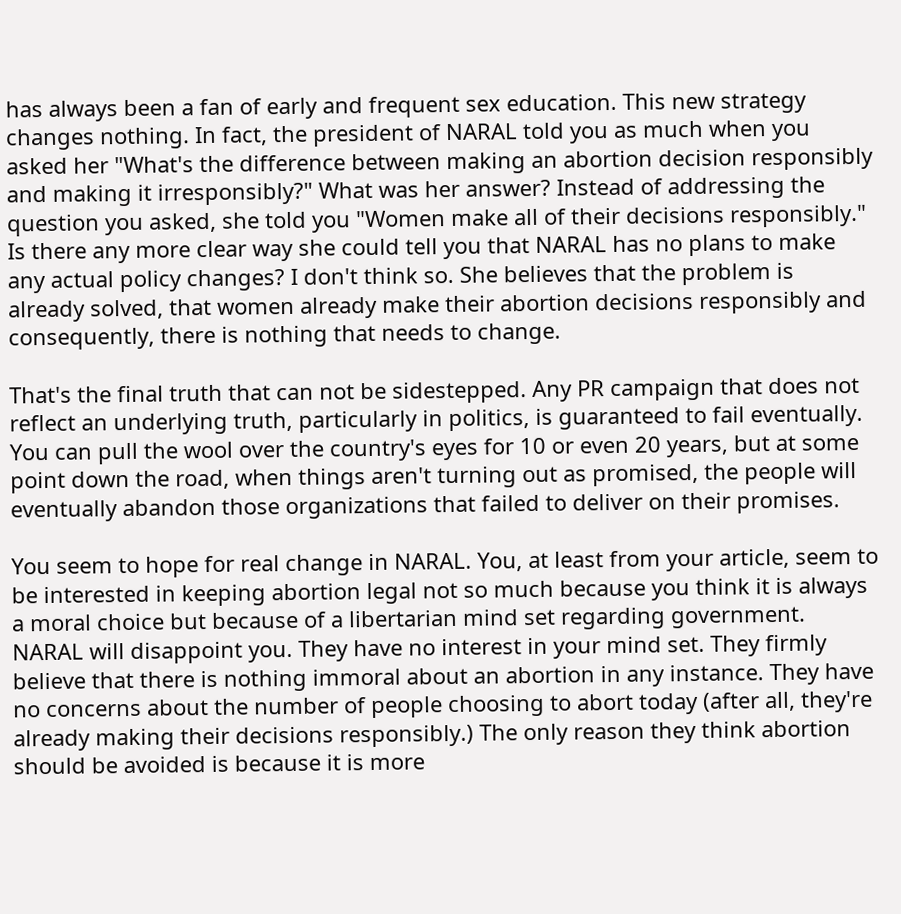has always been a fan of early and frequent sex education. This new strategy changes nothing. In fact, the president of NARAL told you as much when you asked her "What's the difference between making an abortion decision responsibly and making it irresponsibly?" What was her answer? Instead of addressing the question you asked, she told you "Women make all of their decisions responsibly." Is there any more clear way she could tell you that NARAL has no plans to make any actual policy changes? I don't think so. She believes that the problem is already solved, that women already make their abortion decisions responsibly and consequently, there is nothing that needs to change.

That's the final truth that can not be sidestepped. Any PR campaign that does not reflect an underlying truth, particularly in politics, is guaranteed to fail eventually. You can pull the wool over the country's eyes for 10 or even 20 years, but at some point down the road, when things aren't turning out as promised, the people will eventually abandon those organizations that failed to deliver on their promises.

You seem to hope for real change in NARAL. You, at least from your article, seem to be interested in keeping abortion legal not so much because you think it is always a moral choice but because of a libertarian mind set regarding government. NARAL will disappoint you. They have no interest in your mind set. They firmly believe that there is nothing immoral about an abortion in any instance. They have no concerns about the number of people choosing to abort today (after all, they're already making their decisions responsibly.) The only reason they think abortion should be avoided is because it is more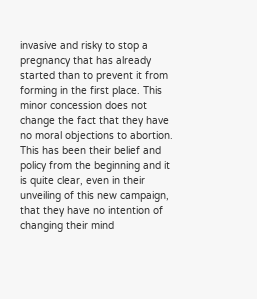invasive and risky to stop a pregnancy that has already started than to prevent it from forming in the first place. This minor concession does not change the fact that they have no moral objections to abortion. This has been their belief and policy from the beginning and it is quite clear, even in their unveiling of this new campaign, that they have no intention of changing their mind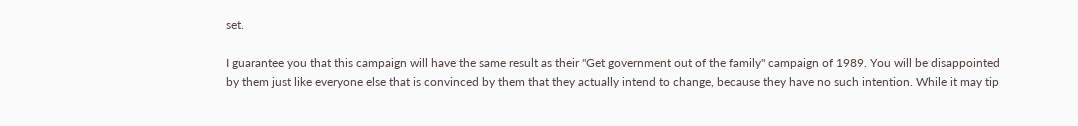set.

I guarantee you that this campaign will have the same result as their "Get government out of the family" campaign of 1989. You will be disappointed by them just like everyone else that is convinced by them that they actually intend to change, because they have no such intention. While it may tip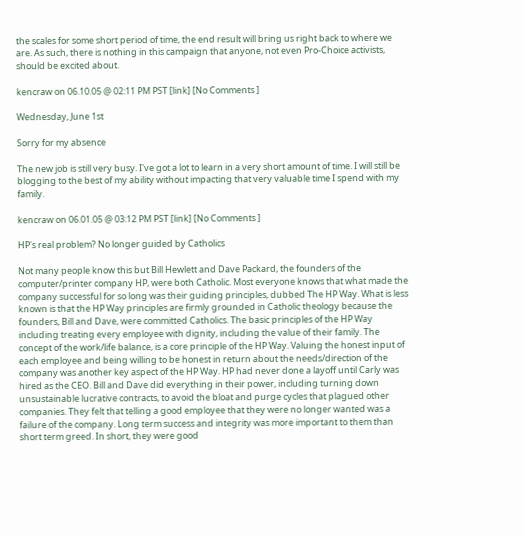the scales for some short period of time, the end result will bring us right back to where we are. As such, there is nothing in this campaign that anyone, not even Pro-Choice activists, should be excited about.

kencraw on 06.10.05 @ 02:11 PM PST [link] [No Comments ]

Wednesday, June 1st

Sorry for my absence

The new job is still very busy. I've got a lot to learn in a very short amount of time. I will still be blogging to the best of my ability without impacting that very valuable time I spend with my family.

kencraw on 06.01.05 @ 03:12 PM PST [link] [No Comments ]

HP's real problem? No longer guided by Catholics

Not many people know this but Bill Hewlett and Dave Packard, the founders of the computer/printer company HP, were both Catholic. Most everyone knows that what made the company successful for so long was their guiding principles, dubbed The HP Way. What is less known is that the HP Way principles are firmly grounded in Catholic theology because the founders, Bill and Dave, were committed Catholics. The basic principles of the HP Way including treating every employee with dignity, including the value of their family. The concept of the work/life balance, is a core principle of the HP Way. Valuing the honest input of each employee and being willing to be honest in return about the needs/direction of the company was another key aspect of the HP Way. HP had never done a layoff until Carly was hired as the CEO. Bill and Dave did everything in their power, including turning down unsustainable lucrative contracts, to avoid the bloat and purge cycles that plagued other companies. They felt that telling a good employee that they were no longer wanted was a failure of the company. Long term success and integrity was more important to them than short term greed. In short, they were good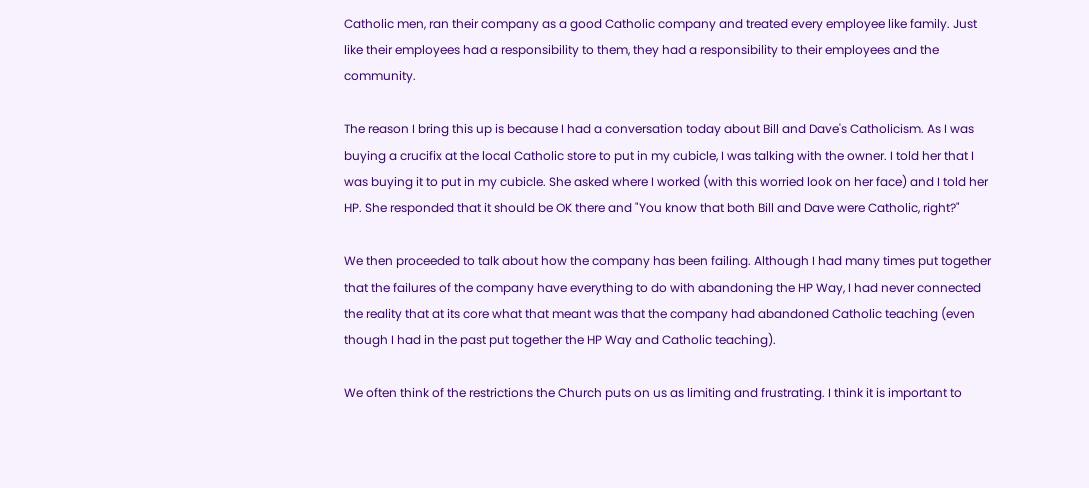Catholic men, ran their company as a good Catholic company and treated every employee like family. Just like their employees had a responsibility to them, they had a responsibility to their employees and the community.

The reason I bring this up is because I had a conversation today about Bill and Dave's Catholicism. As I was buying a crucifix at the local Catholic store to put in my cubicle, I was talking with the owner. I told her that I was buying it to put in my cubicle. She asked where I worked (with this worried look on her face) and I told her HP. She responded that it should be OK there and "You know that both Bill and Dave were Catholic, right?"

We then proceeded to talk about how the company has been failing. Although I had many times put together that the failures of the company have everything to do with abandoning the HP Way, I had never connected the reality that at its core what that meant was that the company had abandoned Catholic teaching (even though I had in the past put together the HP Way and Catholic teaching).

We often think of the restrictions the Church puts on us as limiting and frustrating. I think it is important to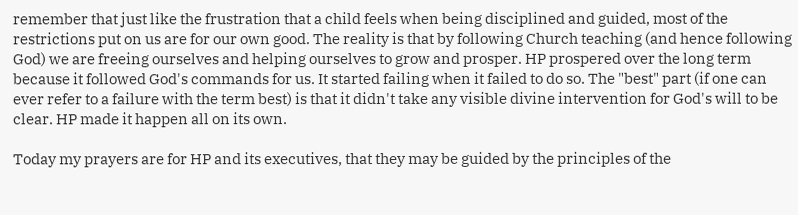remember that just like the frustration that a child feels when being disciplined and guided, most of the restrictions put on us are for our own good. The reality is that by following Church teaching (and hence following God) we are freeing ourselves and helping ourselves to grow and prosper. HP prospered over the long term because it followed God's commands for us. It started failing when it failed to do so. The "best" part (if one can ever refer to a failure with the term best) is that it didn't take any visible divine intervention for God's will to be clear. HP made it happen all on its own.

Today my prayers are for HP and its executives, that they may be guided by the principles of the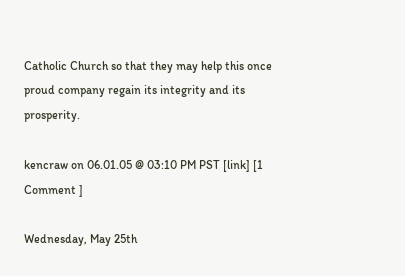Catholic Church so that they may help this once proud company regain its integrity and its prosperity.

kencraw on 06.01.05 @ 03:10 PM PST [link] [1 Comment ]

Wednesday, May 25th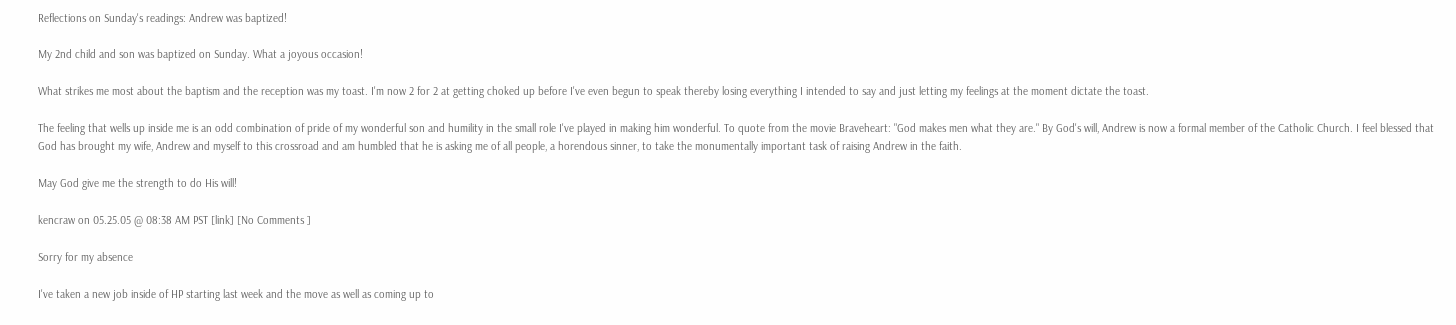Reflections on Sunday's readings: Andrew was baptized!

My 2nd child and son was baptized on Sunday. What a joyous occasion!

What strikes me most about the baptism and the reception was my toast. I'm now 2 for 2 at getting choked up before I've even begun to speak thereby losing everything I intended to say and just letting my feelings at the moment dictate the toast.

The feeling that wells up inside me is an odd combination of pride of my wonderful son and humility in the small role I've played in making him wonderful. To quote from the movie Braveheart: "God makes men what they are." By God's will, Andrew is now a formal member of the Catholic Church. I feel blessed that God has brought my wife, Andrew and myself to this crossroad and am humbled that he is asking me of all people, a horendous sinner, to take the monumentally important task of raising Andrew in the faith.

May God give me the strength to do His will!

kencraw on 05.25.05 @ 08:38 AM PST [link] [No Comments ]

Sorry for my absence

I've taken a new job inside of HP starting last week and the move as well as coming up to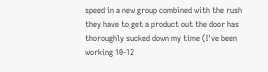speed in a new group combined with the rush they have to get a product out the door has thoroughly sucked down my time (I've been working 10-12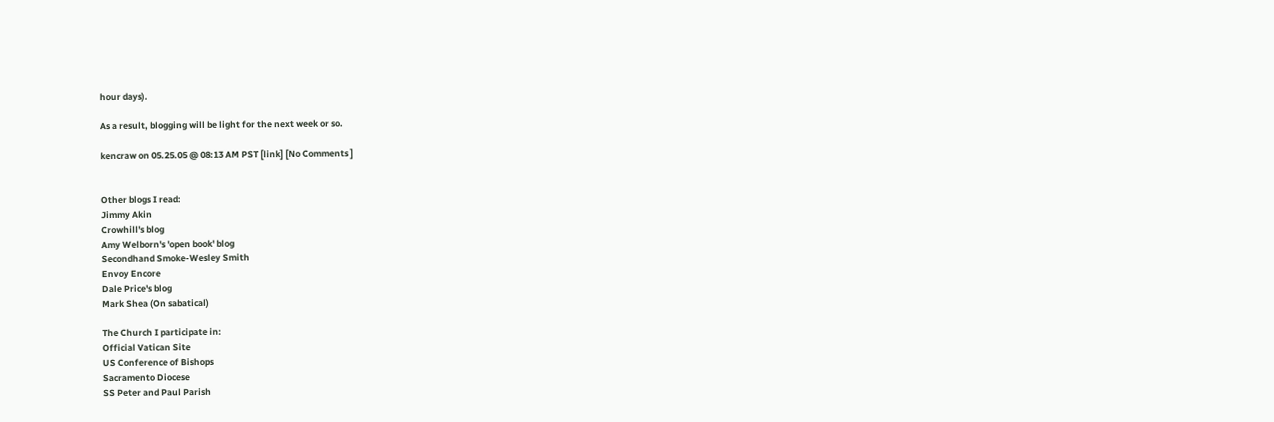hour days).

As a result, blogging will be light for the next week or so.

kencraw on 05.25.05 @ 08:13 AM PST [link] [No Comments ]


Other blogs I read:
Jimmy Akin
Crowhill's blog
Amy Welborn's 'open book' blog
Secondhand Smoke-Wesley Smith
Envoy Encore
Dale Price's blog
Mark Shea (On sabatical)

The Church I participate in:
Official Vatican Site
US Conference of Bishops
Sacramento Diocese
SS Peter and Paul Parish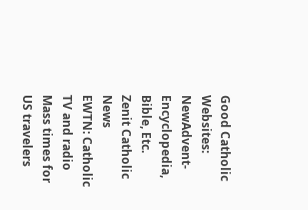Good Catholic Websites:
NewAdvent-Encyclopedia, Bible, Etc.
Zenit Catholic News
EWTN: Catholic TV and radio
Mass times for US travelers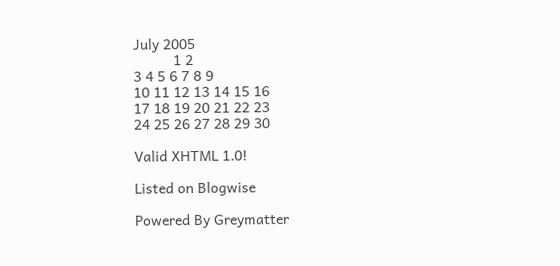July 2005
          1 2
3 4 5 6 7 8 9
10 11 12 13 14 15 16
17 18 19 20 21 22 23
24 25 26 27 28 29 30

Valid XHTML 1.0!

Listed on Blogwise

Powered By Greymatter